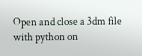Open and close a 3dm file with python on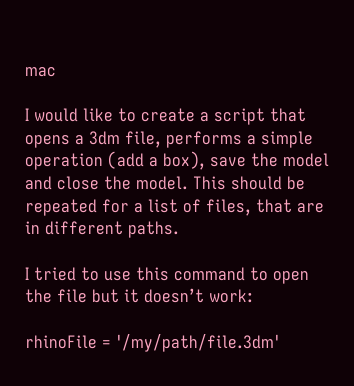mac

I would like to create a script that opens a 3dm file, performs a simple operation (add a box), save the model and close the model. This should be repeated for a list of files, that are in different paths.

I tried to use this command to open the file but it doesn’t work:

rhinoFile = '/my/path/file.3dm'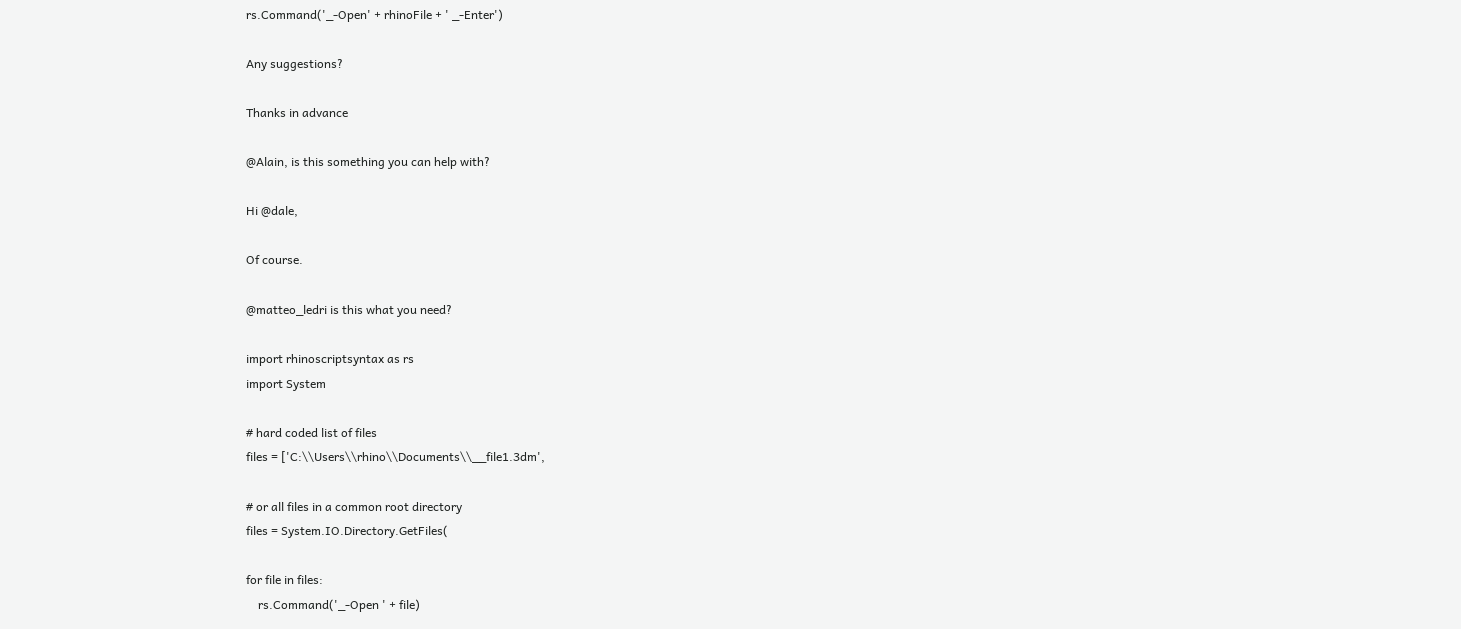rs.Command('_-Open' + rhinoFile + ' _-Enter')

Any suggestions?

Thanks in advance

@Alain, is this something you can help with?

Hi @dale,

Of course.

@matteo_ledri is this what you need?

import rhinoscriptsyntax as rs
import System

# hard coded list of files
files = ['C:\\Users\\rhino\\Documents\\__file1.3dm',

# or all files in a common root directory
files = System.IO.Directory.GetFiles(

for file in files:
    rs.Command('_-Open ' + file)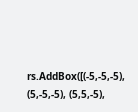rs.AddBox([(-5,-5,-5), (5,-5,-5), (5,5,-5),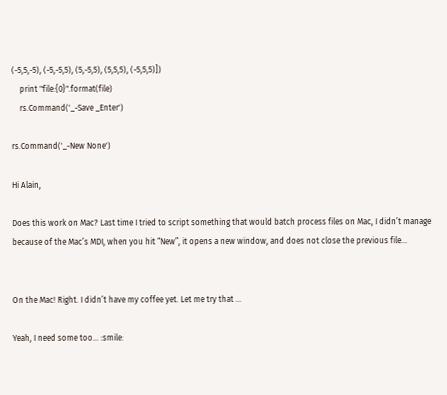(-5,5,-5), (-5,-5,5), (5,-5,5), (5,5,5), (-5,5,5)])
    print "file:{0}".format(file)
    rs.Command('_-Save _Enter')

rs.Command('_-New None')

Hi Alain,

Does this work on Mac? Last time I tried to script something that would batch process files on Mac, I didn’t manage because of the Mac’s MDI, when you hit “New”, it opens a new window, and does not close the previous file…


On the Mac! Right. I didn’t have my coffee yet. Let me try that …

Yeah, I need some too… :smile: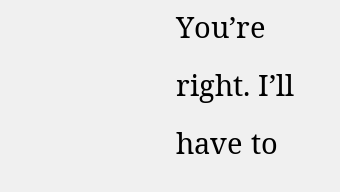You’re right. I’ll have to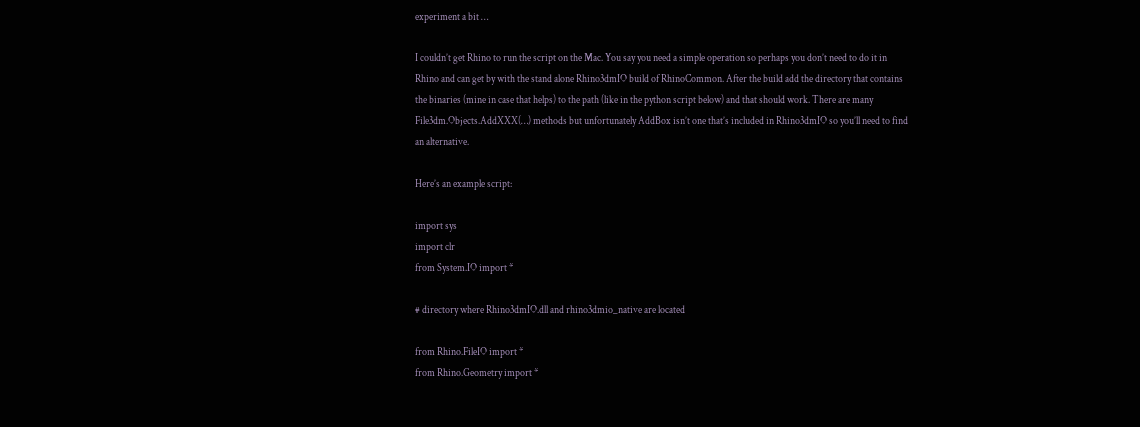experiment a bit …

I couldn’t get Rhino to run the script on the Mac. You say you need a simple operation so perhaps you don’t need to do it in Rhino and can get by with the stand alone Rhino3dmIO build of RhinoCommon. After the build add the directory that contains the binaries (mine in case that helps) to the path (like in the python script below) and that should work. There are many File3dm.Objects.AddXXX(…) methods but unfortunately AddBox isn’t one that’s included in Rhino3dmIO so you’ll need to find an alternative.

Here’s an example script:

import sys
import clr
from System.IO import *

# directory where Rhino3dmIO.dll and rhino3dmio_native are located

from Rhino.FileIO import *
from Rhino.Geometry import *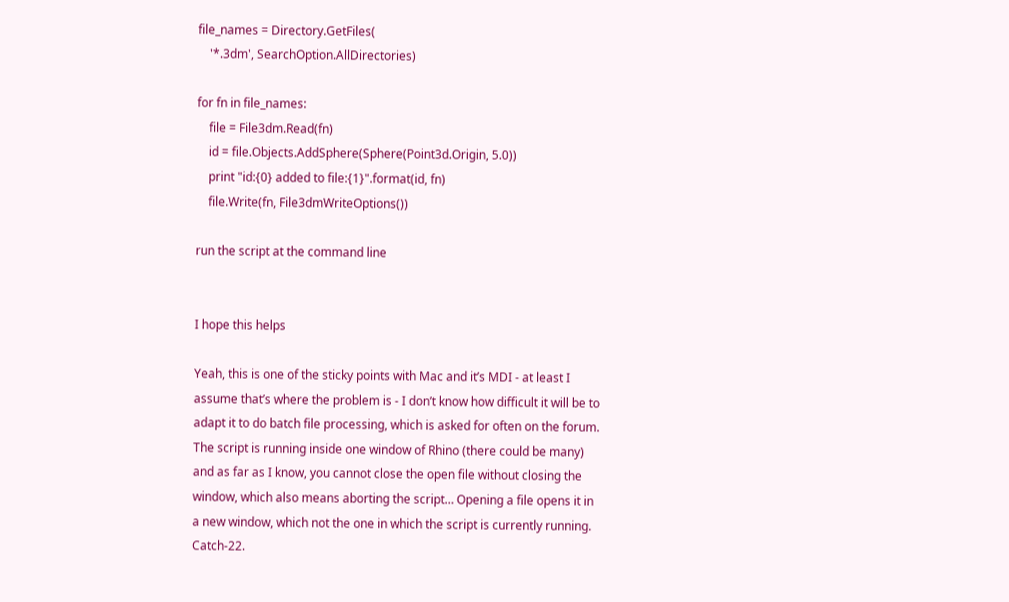file_names = Directory.GetFiles(
    '*.3dm', SearchOption.AllDirectories)

for fn in file_names:
    file = File3dm.Read(fn)
    id = file.Objects.AddSphere(Sphere(Point3d.Origin, 5.0))
    print "id:{0} added to file:{1}".format(id, fn)
    file.Write(fn, File3dmWriteOptions())

run the script at the command line


I hope this helps

Yeah, this is one of the sticky points with Mac and it’s MDI - at least I assume that’s where the problem is - I don’t know how difficult it will be to adapt it to do batch file processing, which is asked for often on the forum. The script is running inside one window of Rhino (there could be many) and as far as I know, you cannot close the open file without closing the window, which also means aborting the script… Opening a file opens it in a new window, which not the one in which the script is currently running. Catch-22.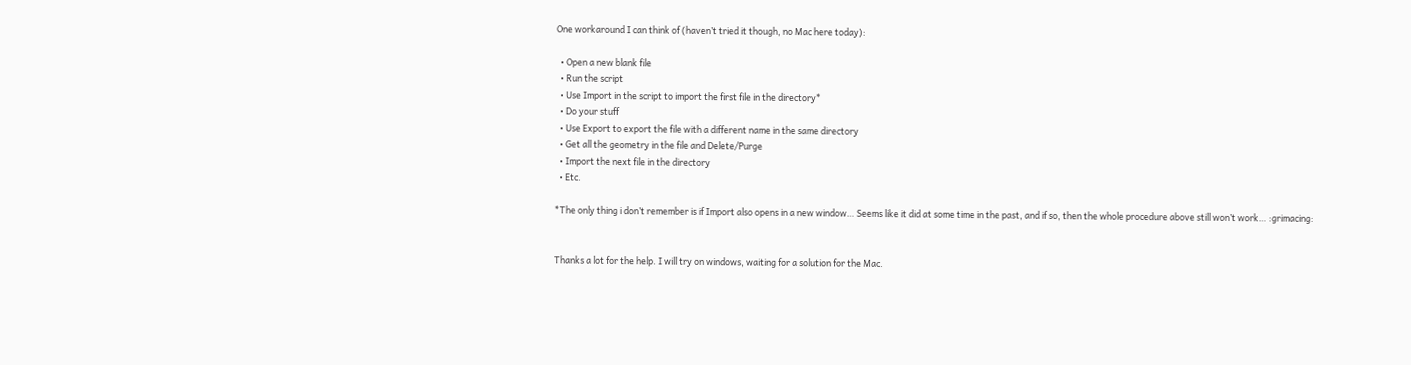One workaround I can think of (haven’t tried it though, no Mac here today):

  • Open a new blank file
  • Run the script
  • Use Import in the script to import the first file in the directory*
  • Do your stuff
  • Use Export to export the file with a different name in the same directory
  • Get all the geometry in the file and Delete/Purge
  • Import the next file in the directory
  • Etc.

*The only thing i don’t remember is if Import also opens in a new window… Seems like it did at some time in the past, and if so, then the whole procedure above still won’t work… :grimacing:


Thanks a lot for the help. I will try on windows, waiting for a solution for the Mac.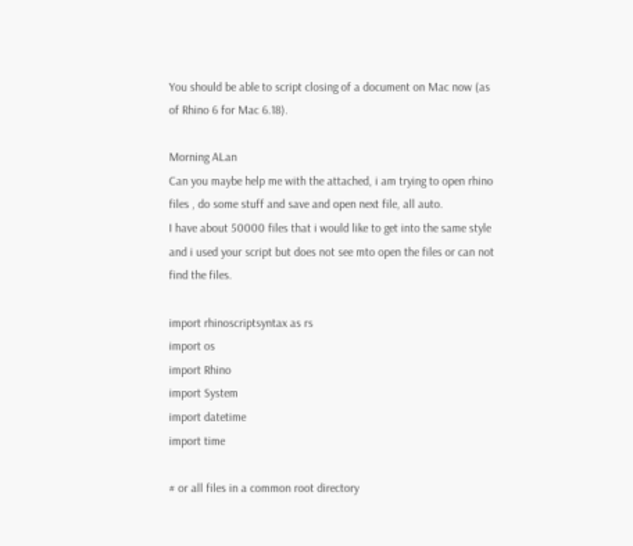You should be able to script closing of a document on Mac now (as of Rhino 6 for Mac 6.18).

Morning ALan
Can you maybe help me with the attached, i am trying to open rhino files , do some stuff and save and open next file, all auto.
I have about 50000 files that i would like to get into the same style and i used your script but does not see mto open the files or can not find the files.

import rhinoscriptsyntax as rs
import os
import Rhino
import System
import datetime
import time

# or all files in a common root directory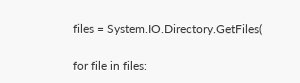files = System.IO.Directory.GetFiles(

for file in files: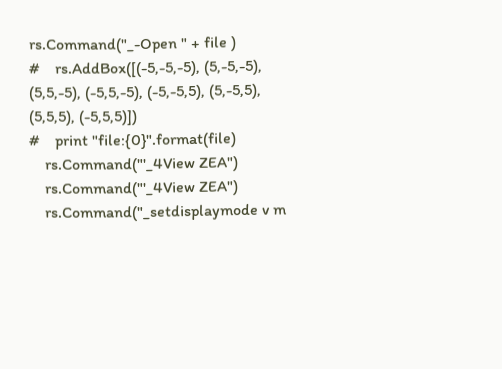rs.Command("_-Open " + file )
#    rs.AddBox([(-5,-5,-5), (5,-5,-5), (5,5,-5), (-5,5,-5), (-5,-5,5), (5,-5,5), (5,5,5), (-5,5,5)])
#    print "file:{0}".format(file)
    rs.Command("'_4View ZEA")
    rs.Command("'_4View ZEA")
    rs.Command("_setdisplaymode v m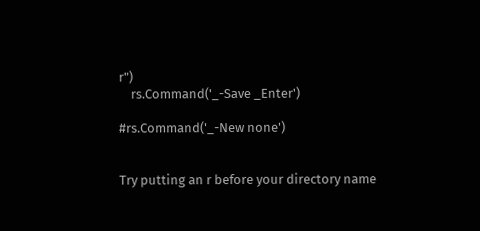r")
    rs.Command('_-Save _Enter')

#rs.Command('_-New none')


Try putting an r before your directory name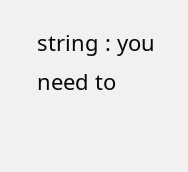string : you need to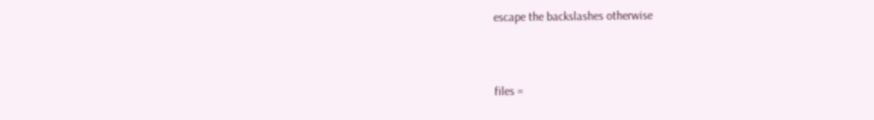escape the backslashes otherwise


files =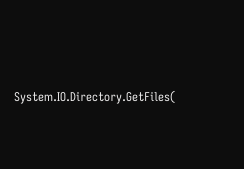System.IO.Directory.GetFiles(